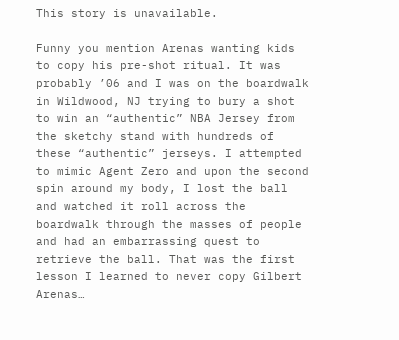This story is unavailable.

Funny you mention Arenas wanting kids to copy his pre-shot ritual. It was probably ’06 and I was on the boardwalk in Wildwood, NJ trying to bury a shot to win an “authentic” NBA Jersey from the sketchy stand with hundreds of these “authentic” jerseys. I attempted to mimic Agent Zero and upon the second spin around my body, I lost the ball and watched it roll across the boardwalk through the masses of people and had an embarrassing quest to retrieve the ball. That was the first lesson I learned to never copy Gilbert Arenas…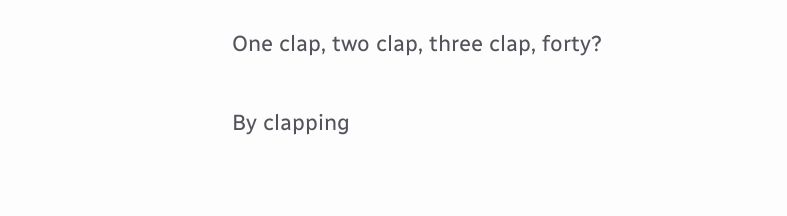One clap, two clap, three clap, forty?

By clapping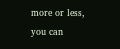more or less, you can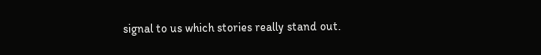signal to us which stories really stand out.